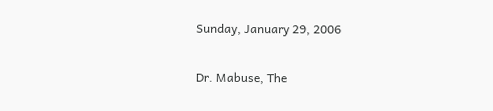Sunday, January 29, 2006

Dr. Mabuse, The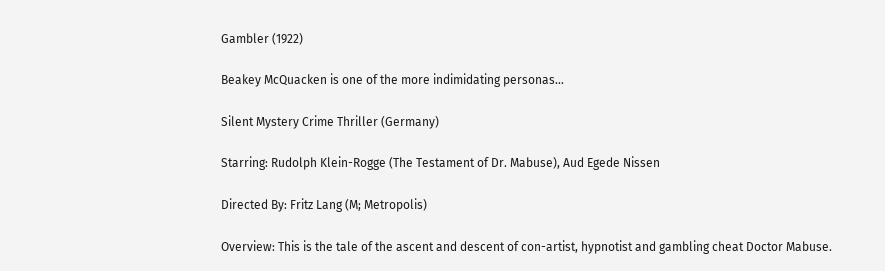Gambler (1922)

Beakey McQuacken is one of the more indimidating personas...

Silent Mystery Crime Thriller (Germany)

Starring: Rudolph Klein-Rogge (The Testament of Dr. Mabuse), Aud Egede Nissen

Directed By: Fritz Lang (M; Metropolis)

Overview: This is the tale of the ascent and descent of con-artist, hypnotist and gambling cheat Doctor Mabuse.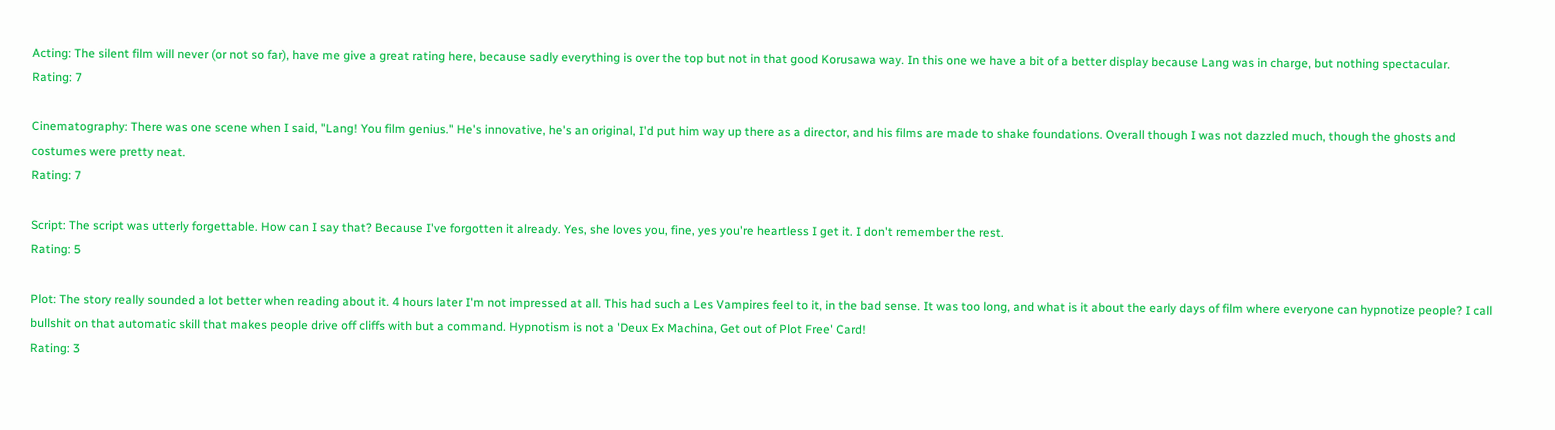Acting: The silent film will never (or not so far), have me give a great rating here, because sadly everything is over the top but not in that good Korusawa way. In this one we have a bit of a better display because Lang was in charge, but nothing spectacular.
Rating: 7

Cinematography: There was one scene when I said, "Lang! You film genius." He's innovative, he's an original, I'd put him way up there as a director, and his films are made to shake foundations. Overall though I was not dazzled much, though the ghosts and costumes were pretty neat.
Rating: 7

Script: The script was utterly forgettable. How can I say that? Because I've forgotten it already. Yes, she loves you, fine, yes you're heartless I get it. I don't remember the rest.
Rating: 5

Plot: The story really sounded a lot better when reading about it. 4 hours later I'm not impressed at all. This had such a Les Vampires feel to it, in the bad sense. It was too long, and what is it about the early days of film where everyone can hypnotize people? I call bullshit on that automatic skill that makes people drive off cliffs with but a command. Hypnotism is not a 'Deux Ex Machina, Get out of Plot Free' Card!
Rating: 3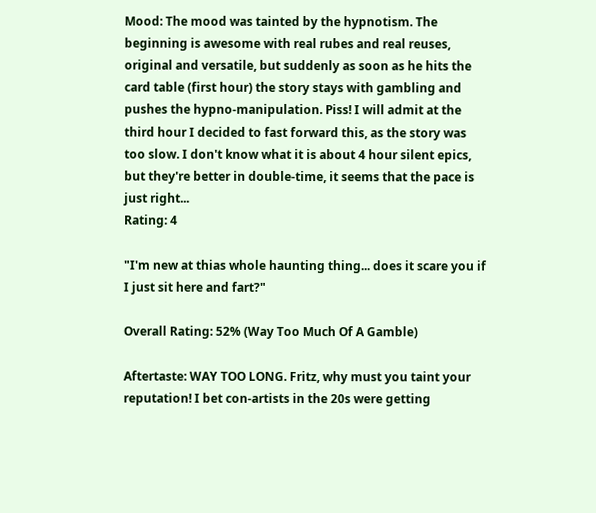Mood: The mood was tainted by the hypnotism. The beginning is awesome with real rubes and real reuses, original and versatile, but suddenly as soon as he hits the card table (first hour) the story stays with gambling and pushes the hypno-manipulation. Piss! I will admit at the third hour I decided to fast forward this, as the story was too slow. I don't know what it is about 4 hour silent epics, but they're better in double-time, it seems that the pace is just right...
Rating: 4

"I'm new at thias whole haunting thing... does it scare you if I just sit here and fart?"

Overall Rating: 52% (Way Too Much Of A Gamble)

Aftertaste: WAY TOO LONG. Fritz, why must you taint your reputation! I bet con-artists in the 20s were getting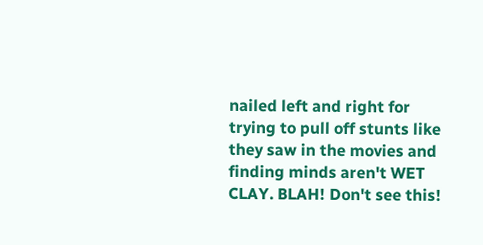nailed left and right for trying to pull off stunts like they saw in the movies and finding minds aren't WET CLAY. BLAH! Don't see this!